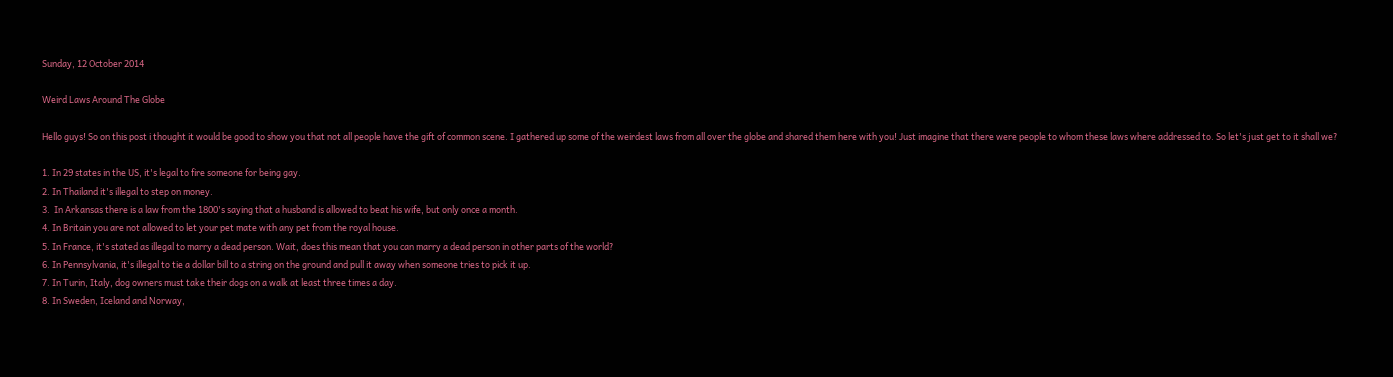Sunday, 12 October 2014

Weird Laws Around The Globe

Hello guys! So on this post i thought it would be good to show you that not all people have the gift of common scene. I gathered up some of the weirdest laws from all over the globe and shared them here with you! Just imagine that there were people to whom these laws where addressed to. So let's just get to it shall we?

1. In 29 states in the US, it's legal to fire someone for being gay.
2. In Thailand it's illegal to step on money.
3.  In Arkansas there is a law from the 1800's saying that a husband is allowed to beat his wife, but only once a month.
4. In Britain you are not allowed to let your pet mate with any pet from the royal house.
5. In France, it's stated as illegal to marry a dead person. Wait, does this mean that you can marry a dead person in other parts of the world?
6. In Pennsylvania, it's illegal to tie a dollar bill to a string on the ground and pull it away when someone tries to pick it up.
7. In Turin, Italy, dog owners must take their dogs on a walk at least three times a day.
8. In Sweden, Iceland and Norway,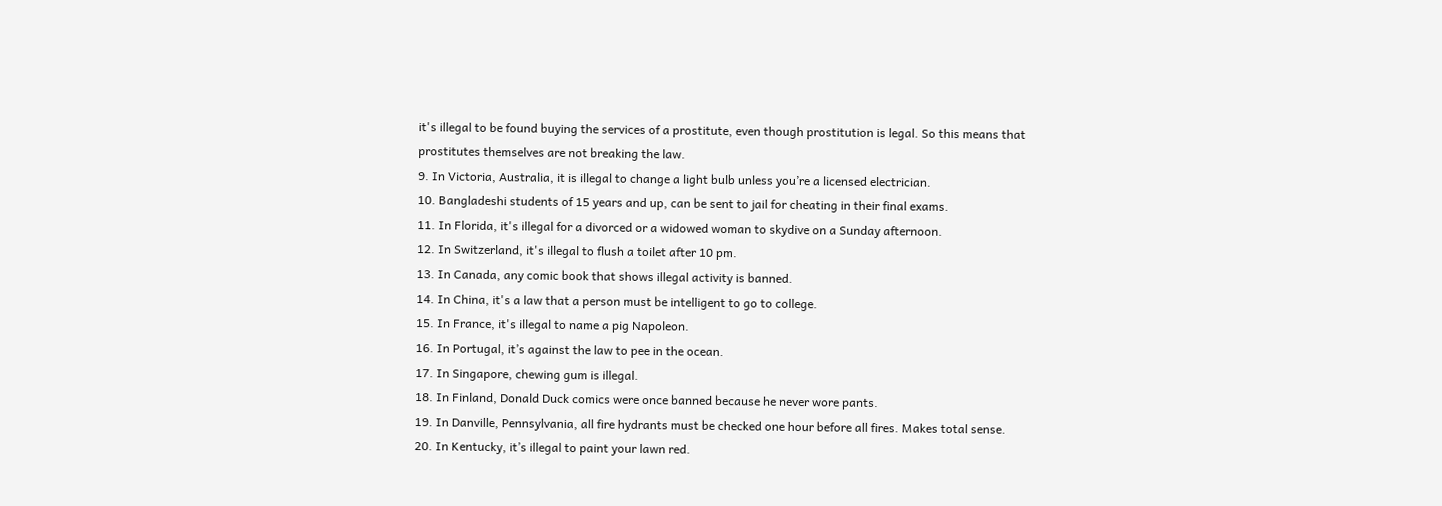it's illegal to be found buying the services of a prostitute, even though prostitution is legal. So this means that prostitutes themselves are not breaking the law.
9. In Victoria, Australia, it is illegal to change a light bulb unless you’re a licensed electrician.
10. Bangladeshi students of 15 years and up, can be sent to jail for cheating in their final exams.
11. In Florida, it's illegal for a divorced or a widowed woman to skydive on a Sunday afternoon.
12. In Switzerland, it's illegal to flush a toilet after 10 pm.
13. In Canada, any comic book that shows illegal activity is banned.
14. In China, it's a law that a person must be intelligent to go to college.
15. In France, it's illegal to name a pig Napoleon.
16. In Portugal, it’s against the law to pee in the ocean.
17. In Singapore, chewing gum is illegal.
18. In Finland, Donald Duck comics were once banned because he never wore pants.
19. In Danville, Pennsylvania, all fire hydrants must be checked one hour before all fires. Makes total sense.
20. In Kentucky, it’s illegal to paint your lawn red.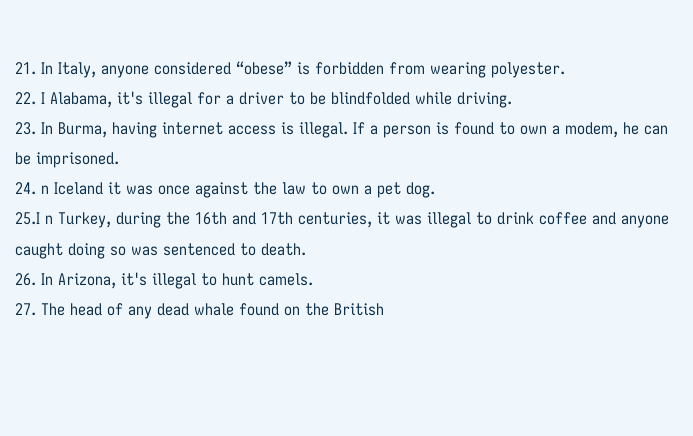21. In Italy, anyone considered “obese” is forbidden from wearing polyester.
22. I Alabama, it's illegal for a driver to be blindfolded while driving.
23. In Burma, having internet access is illegal. If a person is found to own a modem, he can be imprisoned.
24. n Iceland it was once against the law to own a pet dog.
25.I n Turkey, during the 16th and 17th centuries, it was illegal to drink coffee and anyone caught doing so was sentenced to death.
26. In Arizona, it's illegal to hunt camels.
27. The head of any dead whale found on the British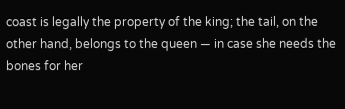coast is legally the property of the king; the tail, on the other hand, belongs to the queen — in case she needs the bones for her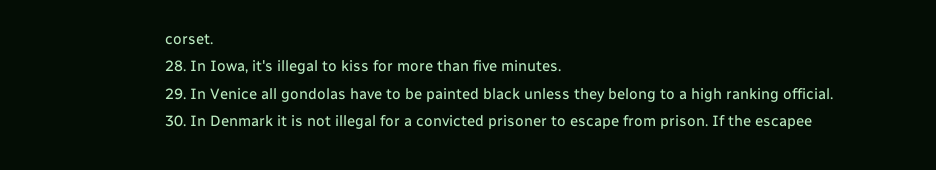corset.
28. In Iowa, it's illegal to kiss for more than five minutes.
29. In Venice all gondolas have to be painted black unless they belong to a high ranking official.
30. In Denmark it is not illegal for a convicted prisoner to escape from prison. If the escapee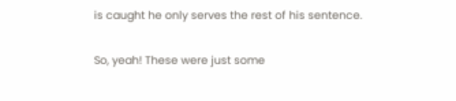is caught he only serves the rest of his sentence.

So, yeah! These were just some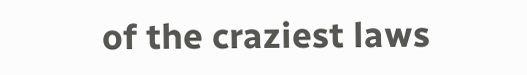of the craziest laws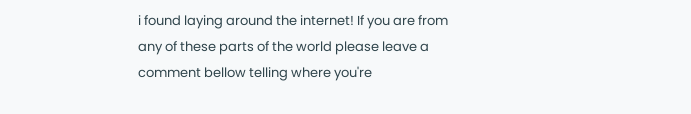i found laying around the internet! If you are from any of these parts of the world please leave a comment bellow telling where you're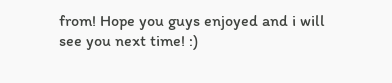from! Hope you guys enjoyed and i will see you next time! :)